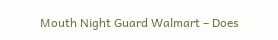Mouth Night Guard Walmart – Does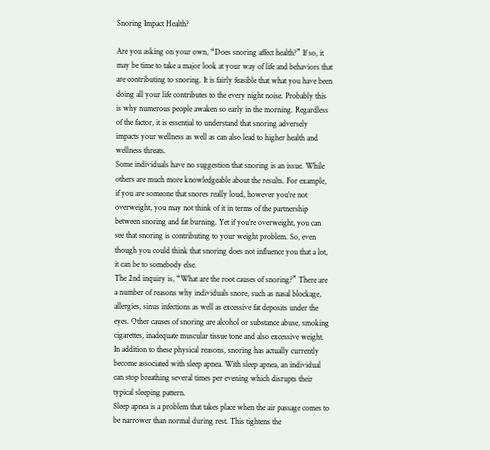Snoring Impact Health?

Are you asking on your own, “Does snoring affect health?” If so, it may be time to take a major look at your way of life and behaviors that are contributing to snoring. It is fairly feasible that what you have been doing all your life contributes to the every night noise. Probably this is why numerous people awaken so early in the morning. Regardless of the factor, it is essential to understand that snoring adversely impacts your wellness as well as can also lead to higher health and wellness threats.
Some individuals have no suggestion that snoring is an issue. While others are much more knowledgeable about the results. For example, if you are someone that snores really loud, however you’re not overweight, you may not think of it in terms of the partnership between snoring and fat burning. Yet if you’re overweight, you can see that snoring is contributing to your weight problem. So, even though you could think that snoring does not influence you that a lot, it can be to somebody else.
The 2nd inquiry is, “What are the root causes of snoring?” There are a number of reasons why individuals snore, such as nasal blockage, allergies, sinus infections as well as excessive fat deposits under the eyes. Other causes of snoring are alcohol or substance abuse, smoking cigarettes, inadequate muscular tissue tone and also excessive weight. In addition to these physical reasons, snoring has actually currently become associated with sleep apnea. With sleep apnea, an individual can stop breathing several times per evening which disrupts their typical sleeping pattern.
Sleep apnea is a problem that takes place when the air passage comes to be narrower than normal during rest. This tightens the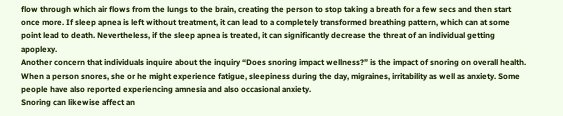flow through which air flows from the lungs to the brain, creating the person to stop taking a breath for a few secs and then start once more. If sleep apnea is left without treatment, it can lead to a completely transformed breathing pattern, which can at some point lead to death. Nevertheless, if the sleep apnea is treated, it can significantly decrease the threat of an individual getting apoplexy.
Another concern that individuals inquire about the inquiry “Does snoring impact wellness?” is the impact of snoring on overall health. When a person snores, she or he might experience fatigue, sleepiness during the day, migraines, irritability as well as anxiety. Some people have also reported experiencing amnesia and also occasional anxiety.
Snoring can likewise affect an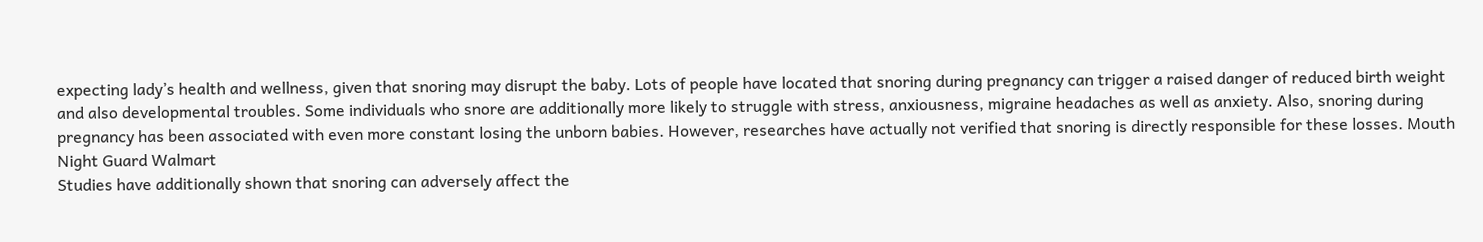expecting lady’s health and wellness, given that snoring may disrupt the baby. Lots of people have located that snoring during pregnancy can trigger a raised danger of reduced birth weight and also developmental troubles. Some individuals who snore are additionally more likely to struggle with stress, anxiousness, migraine headaches as well as anxiety. Also, snoring during pregnancy has been associated with even more constant losing the unborn babies. However, researches have actually not verified that snoring is directly responsible for these losses. Mouth Night Guard Walmart
Studies have additionally shown that snoring can adversely affect the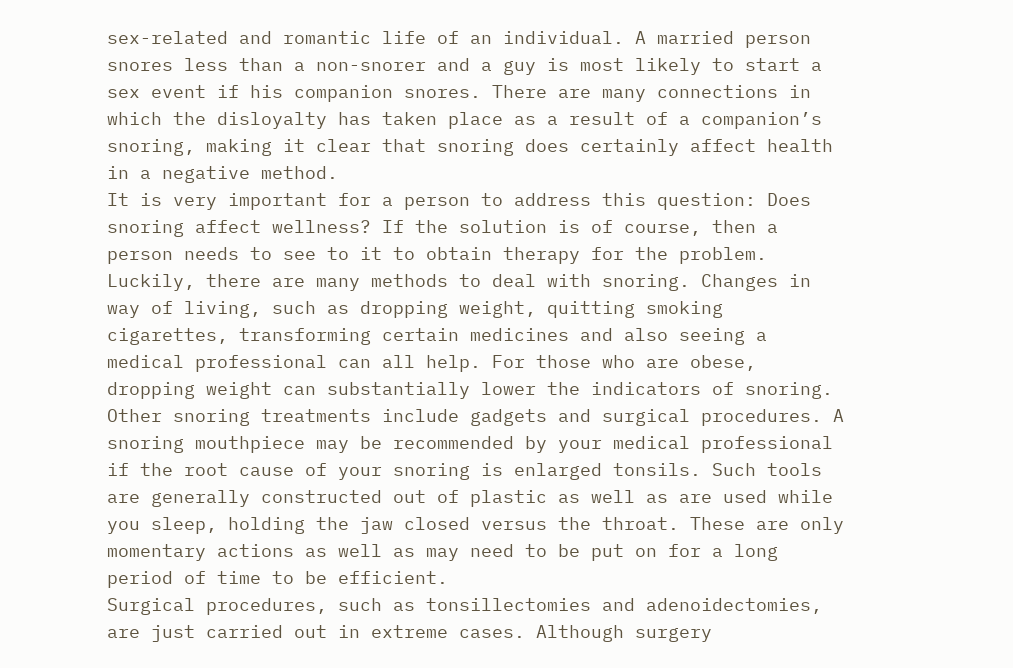sex-related and romantic life of an individual. A married person snores less than a non-snorer and a guy is most likely to start a sex event if his companion snores. There are many connections in which the disloyalty has taken place as a result of a companion’s snoring, making it clear that snoring does certainly affect health in a negative method.
It is very important for a person to address this question: Does snoring affect wellness? If the solution is of course, then a person needs to see to it to obtain therapy for the problem. Luckily, there are many methods to deal with snoring. Changes in way of living, such as dropping weight, quitting smoking cigarettes, transforming certain medicines and also seeing a medical professional can all help. For those who are obese, dropping weight can substantially lower the indicators of snoring.
Other snoring treatments include gadgets and surgical procedures. A snoring mouthpiece may be recommended by your medical professional if the root cause of your snoring is enlarged tonsils. Such tools are generally constructed out of plastic as well as are used while you sleep, holding the jaw closed versus the throat. These are only momentary actions as well as may need to be put on for a long period of time to be efficient.
Surgical procedures, such as tonsillectomies and adenoidectomies, are just carried out in extreme cases. Although surgery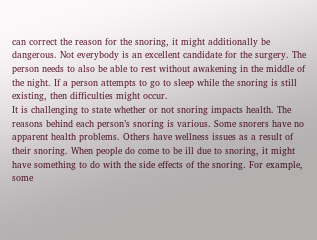can correct the reason for the snoring, it might additionally be dangerous. Not everybody is an excellent candidate for the surgery. The person needs to also be able to rest without awakening in the middle of the night. If a person attempts to go to sleep while the snoring is still existing, then difficulties might occur.
It is challenging to state whether or not snoring impacts health. The reasons behind each person’s snoring is various. Some snorers have no apparent health problems. Others have wellness issues as a result of their snoring. When people do come to be ill due to snoring, it might have something to do with the side effects of the snoring. For example, some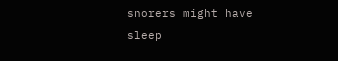snorers might have sleep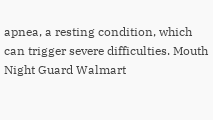apnea, a resting condition, which can trigger severe difficulties. Mouth Night Guard Walmart